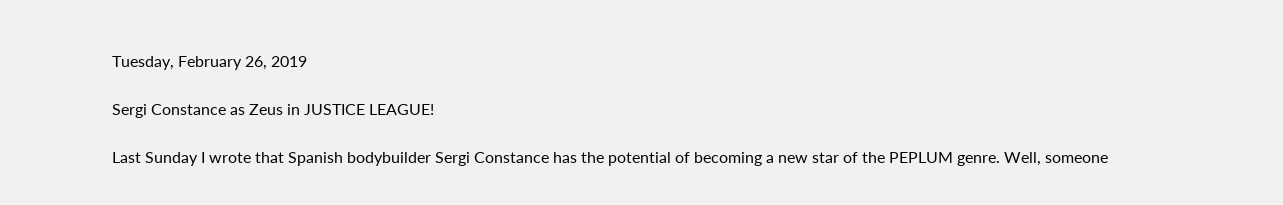Tuesday, February 26, 2019

Sergi Constance as Zeus in JUSTICE LEAGUE!

Last Sunday I wrote that Spanish bodybuilder Sergi Constance has the potential of becoming a new star of the PEPLUM genre. Well, someone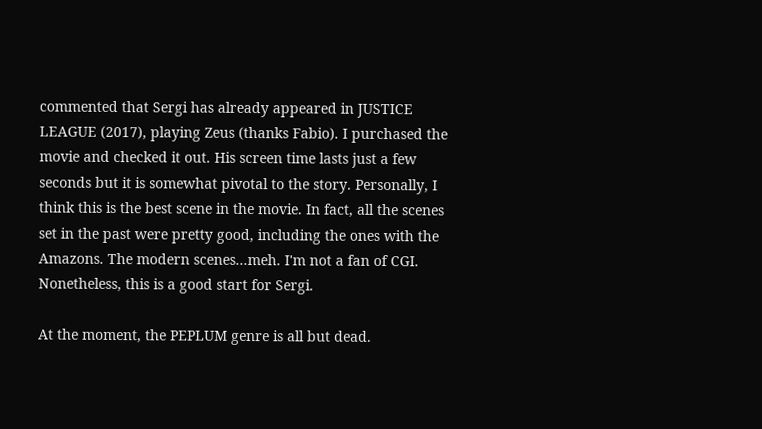commented that Sergi has already appeared in JUSTICE LEAGUE (2017), playing Zeus (thanks Fabio). I purchased the movie and checked it out. His screen time lasts just a few seconds but it is somewhat pivotal to the story. Personally, I think this is the best scene in the movie. In fact, all the scenes set in the past were pretty good, including the ones with the Amazons. The modern scenes...meh. I'm not a fan of CGI. Nonetheless, this is a good start for Sergi.

At the moment, the PEPLUM genre is all but dead.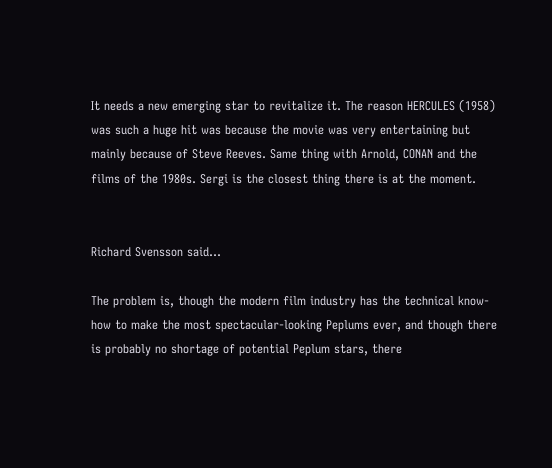It needs a new emerging star to revitalize it. The reason HERCULES (1958) was such a huge hit was because the movie was very entertaining but mainly because of Steve Reeves. Same thing with Arnold, CONAN and the films of the 1980s. Sergi is the closest thing there is at the moment.


Richard Svensson said...

The problem is, though the modern film industry has the technical know-how to make the most spectacular-looking Peplums ever, and though there is probably no shortage of potential Peplum stars, there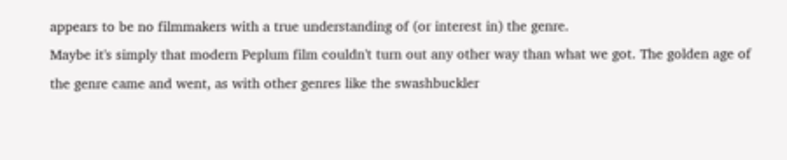appears to be no filmmakers with a true understanding of (or interest in) the genre.
Maybe it's simply that modern Peplum film couldn't turn out any other way than what we got. The golden age of the genre came and went, as with other genres like the swashbuckler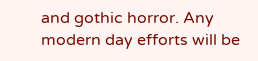and gothic horror. Any modern day efforts will be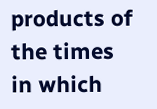products of the times in which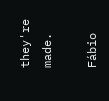they're made.

Fábio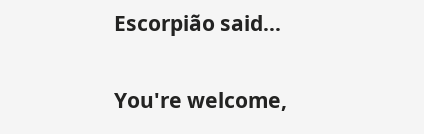Escorpião said...

You're welcome,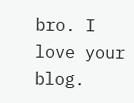bro. I love your blog.